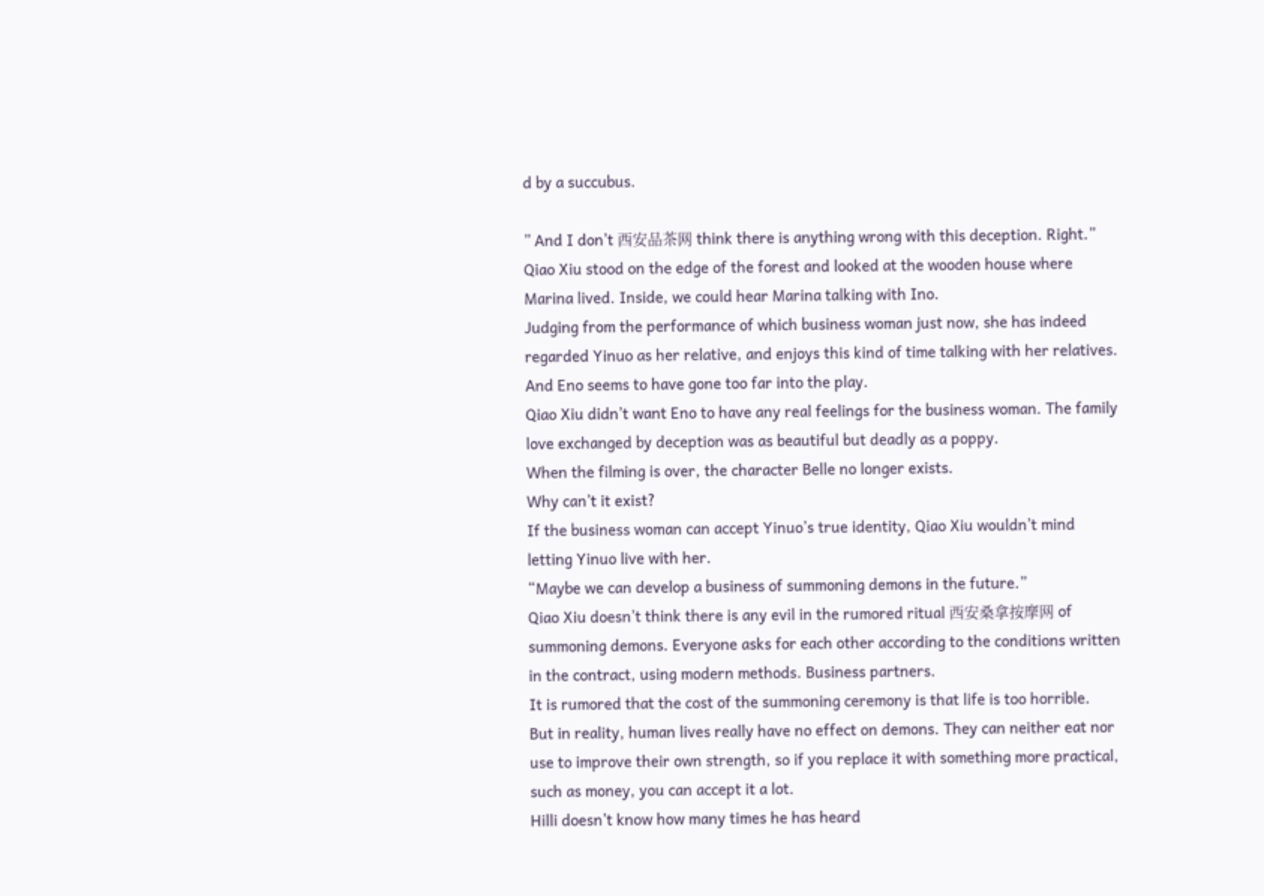d by a succubus.

” And I don’t 西安品茶网 think there is anything wrong with this deception. Right.”
Qiao Xiu stood on the edge of the forest and looked at the wooden house where Marina lived. Inside, we could hear Marina talking with Ino.
Judging from the performance of which business woman just now, she has indeed regarded Yinuo as her relative, and enjoys this kind of time talking with her relatives.
And Eno seems to have gone too far into the play.
Qiao Xiu didn’t want Eno to have any real feelings for the business woman. The family love exchanged by deception was as beautiful but deadly as a poppy.
When the filming is over, the character Belle no longer exists.
Why can’t it exist?
If the business woman can accept Yinuo’s true identity, Qiao Xiu wouldn’t mind letting Yinuo live with her.
“Maybe we can develop a business of summoning demons in the future.”
Qiao Xiu doesn’t think there is any evil in the rumored ritual 西安桑拿按摩网 of summoning demons. Everyone asks for each other according to the conditions written in the contract, using modern methods. Business partners.
It is rumored that the cost of the summoning ceremony is that life is too horrible.
But in reality, human lives really have no effect on demons. They can neither eat nor use to improve their own strength, so if you replace it with something more practical, such as money, you can accept it a lot.
Hilli doesn’t know how many times he has heard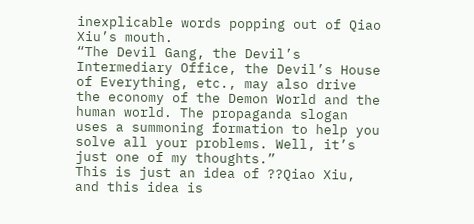inexplicable words popping out of Qiao Xiu’s mouth.
“The Devil Gang, the Devil’s Intermediary Office, the Devil’s House of Everything, etc., may also drive the economy of the Demon World and the human world. The propaganda slogan uses a summoning formation to help you solve all your problems. Well, it’s just one of my thoughts.”
This is just an idea of ??Qiao Xiu, and this idea is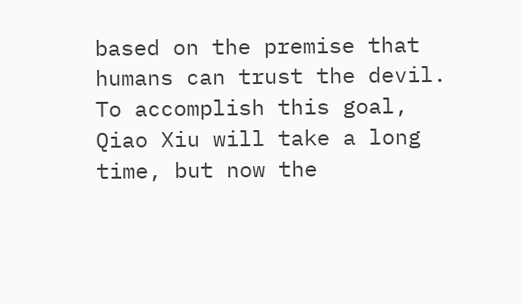based on the premise that humans can trust the devil.
To accomplish this goal, Qiao Xiu will take a long time, but now the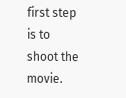first step is to shoot the movie.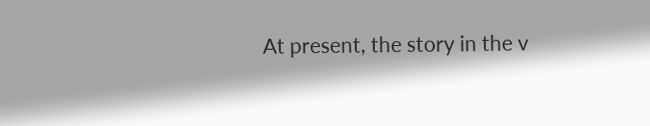At present, the story in the v